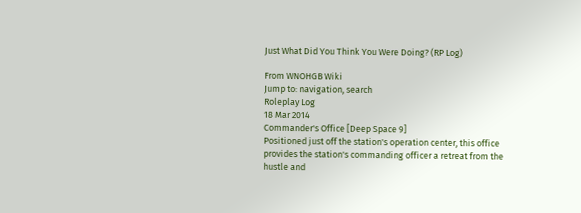Just What Did You Think You Were Doing? (RP Log)

From WNOHGB Wiki
Jump to: navigation, search
Roleplay Log
18 Mar 2014
Commander's Office [Deep Space 9]
Positioned just off the station's operation center, this office provides the station's commanding officer a retreat from the hustle and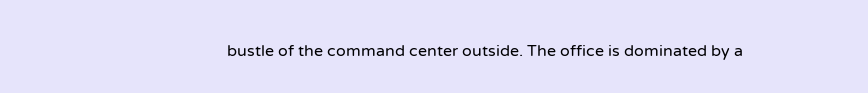bustle of the command center outside. The office is dominated by a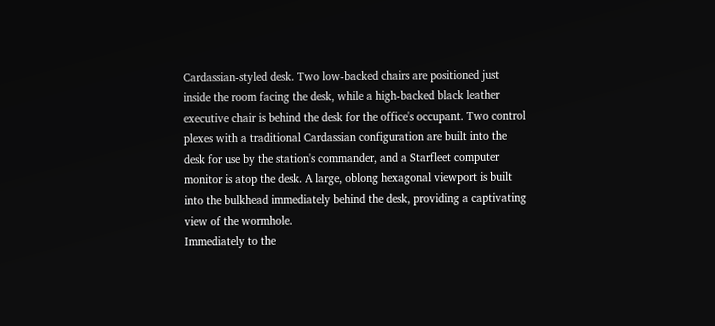Cardassian-styled desk. Two low-backed chairs are positioned just inside the room facing the desk, while a high-backed black leather executive chair is behind the desk for the office's occupant. Two control plexes with a traditional Cardassian configuration are built into the desk for use by the station's commander, and a Starfleet computer monitor is atop the desk. A large, oblong hexagonal viewport is built into the bulkhead immediately behind the desk, providing a captivating view of the wormhole.
Immediately to the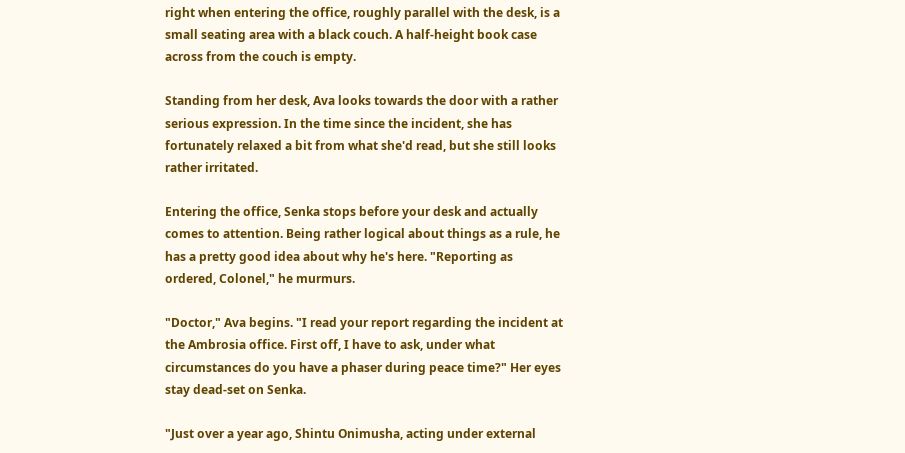right when entering the office, roughly parallel with the desk, is a small seating area with a black couch. A half-height book case across from the couch is empty.

Standing from her desk, Ava looks towards the door with a rather serious expression. In the time since the incident, she has fortunately relaxed a bit from what she'd read, but she still looks rather irritated.

Entering the office, Senka stops before your desk and actually comes to attention. Being rather logical about things as a rule, he has a pretty good idea about why he's here. "Reporting as ordered, Colonel," he murmurs.

"Doctor," Ava begins. "I read your report regarding the incident at the Ambrosia office. First off, I have to ask, under what circumstances do you have a phaser during peace time?" Her eyes stay dead-set on Senka.

"Just over a year ago, Shintu Onimusha, acting under external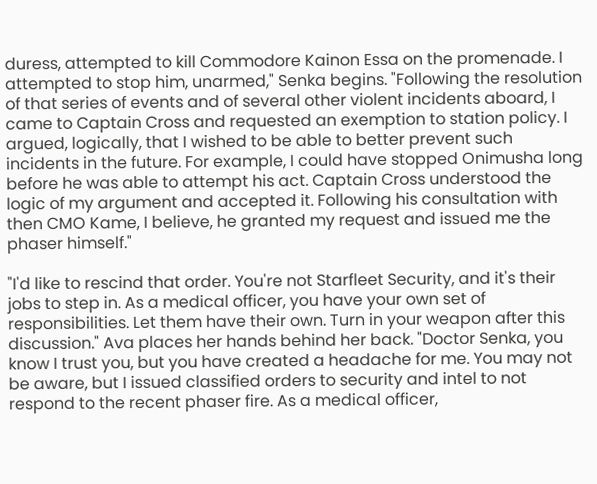duress, attempted to kill Commodore Kainon Essa on the promenade. I attempted to stop him, unarmed," Senka begins. "Following the resolution of that series of events and of several other violent incidents aboard, I came to Captain Cross and requested an exemption to station policy. I argued, logically, that I wished to be able to better prevent such incidents in the future. For example, I could have stopped Onimusha long before he was able to attempt his act. Captain Cross understood the logic of my argument and accepted it. Following his consultation with then CMO Kame, I believe, he granted my request and issued me the phaser himself."

"I'd like to rescind that order. You're not Starfleet Security, and it's their jobs to step in. As a medical officer, you have your own set of responsibilities. Let them have their own. Turn in your weapon after this discussion." Ava places her hands behind her back. "Doctor Senka, you know I trust you, but you have created a headache for me. You may not be aware, but I issued classified orders to security and intel to not respond to the recent phaser fire. As a medical officer,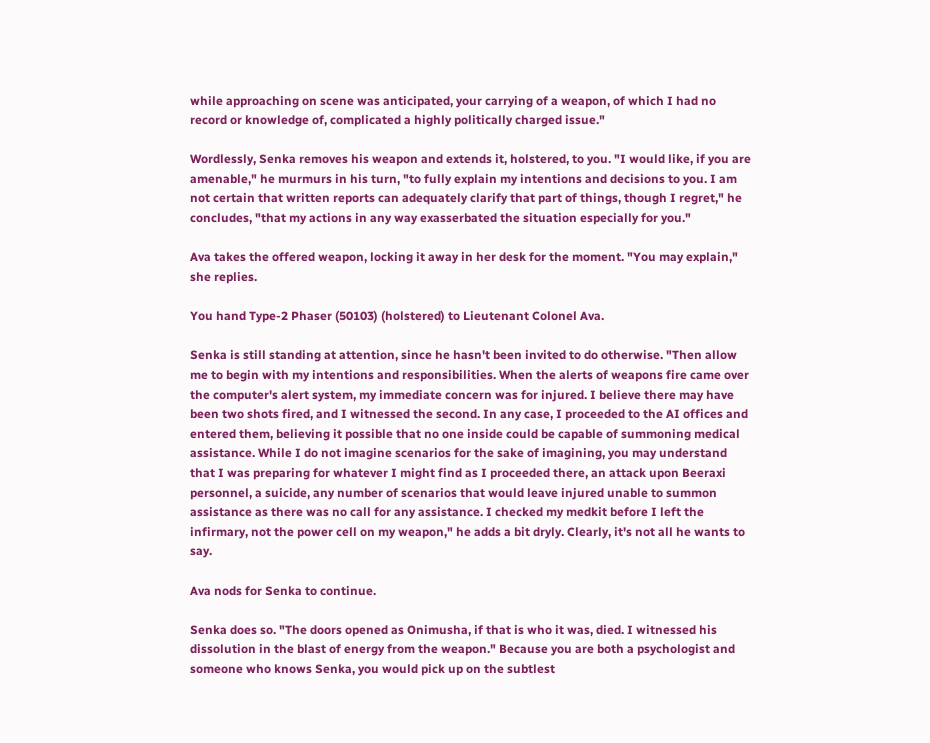while approaching on scene was anticipated, your carrying of a weapon, of which I had no record or knowledge of, complicated a highly politically charged issue."

Wordlessly, Senka removes his weapon and extends it, holstered, to you. "I would like, if you are amenable," he murmurs in his turn, "to fully explain my intentions and decisions to you. I am not certain that written reports can adequately clarify that part of things, though I regret," he concludes, "that my actions in any way exasserbated the situation especially for you."

Ava takes the offered weapon, locking it away in her desk for the moment. "You may explain," she replies.

You hand Type-2 Phaser (50103) (holstered) to Lieutenant Colonel Ava.

Senka is still standing at attention, since he hasn't been invited to do otherwise. "Then allow me to begin with my intentions and responsibilities. When the alerts of weapons fire came over the computer's alert system, my immediate concern was for injured. I believe there may have been two shots fired, and I witnessed the second. In any case, I proceeded to the AI offices and entered them, believing it possible that no one inside could be capable of summoning medical assistance. While I do not imagine scenarios for the sake of imagining, you may understand that I was preparing for whatever I might find as I proceeded there, an attack upon Beeraxi personnel, a suicide, any number of scenarios that would leave injured unable to summon assistance as there was no call for any assistance. I checked my medkit before I left the infirmary, not the power cell on my weapon," he adds a bit dryly. Clearly, it's not all he wants to say.

Ava nods for Senka to continue.

Senka does so. "The doors opened as Onimusha, if that is who it was, died. I witnessed his dissolution in the blast of energy from the weapon." Because you are both a psychologist and someone who knows Senka, you would pick up on the subtlest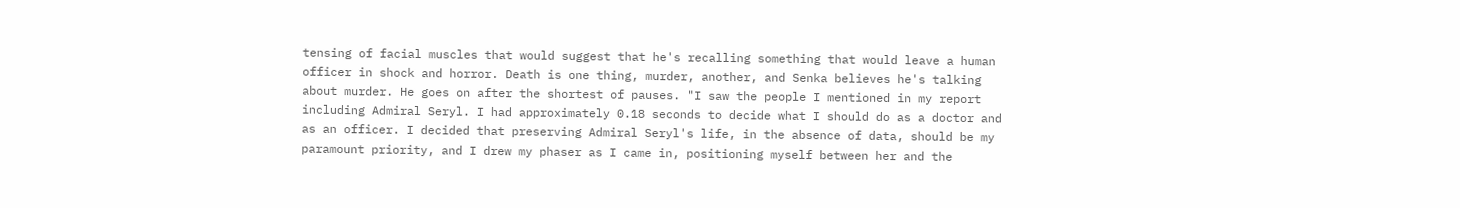tensing of facial muscles that would suggest that he's recalling something that would leave a human officer in shock and horror. Death is one thing, murder, another, and Senka believes he's talking about murder. He goes on after the shortest of pauses. "I saw the people I mentioned in my report including Admiral Seryl. I had approximately 0.18 seconds to decide what I should do as a doctor and as an officer. I decided that preserving Admiral Seryl's life, in the absence of data, should be my paramount priority, and I drew my phaser as I came in, positioning myself between her and the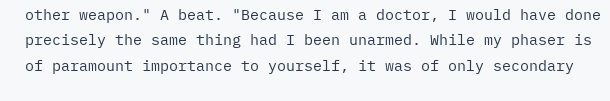other weapon." A beat. "Because I am a doctor, I would have done precisely the same thing had I been unarmed. While my phaser is of paramount importance to yourself, it was of only secondary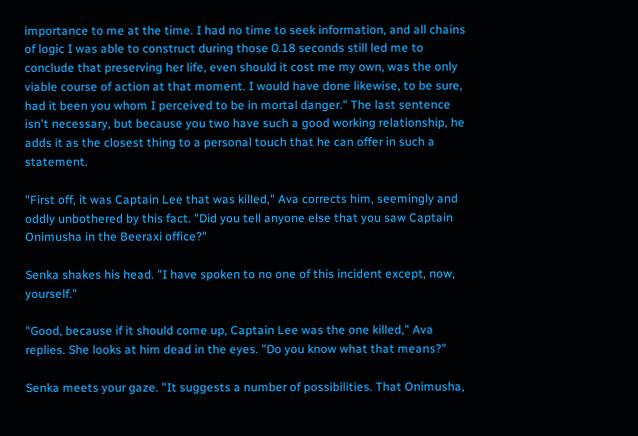importance to me at the time. I had no time to seek information, and all chains of logic I was able to construct during those 0.18 seconds still led me to conclude that preserving her life, even should it cost me my own, was the only viable course of action at that moment. I would have done likewise, to be sure, had it been you whom I perceived to be in mortal danger." The last sentence isn't necessary, but because you two have such a good working relationship, he adds it as the closest thing to a personal touch that he can offer in such a statement.

"First off, it was Captain Lee that was killed," Ava corrects him, seemingly and oddly unbothered by this fact. "Did you tell anyone else that you saw Captain Onimusha in the Beeraxi office?"

Senka shakes his head. "I have spoken to no one of this incident except, now, yourself."

"Good, because if it should come up, Captain Lee was the one killed," Ava replies. She looks at him dead in the eyes. "Do you know what that means?"

Senka meets your gaze. "It suggests a number of possibilities. That Onimusha,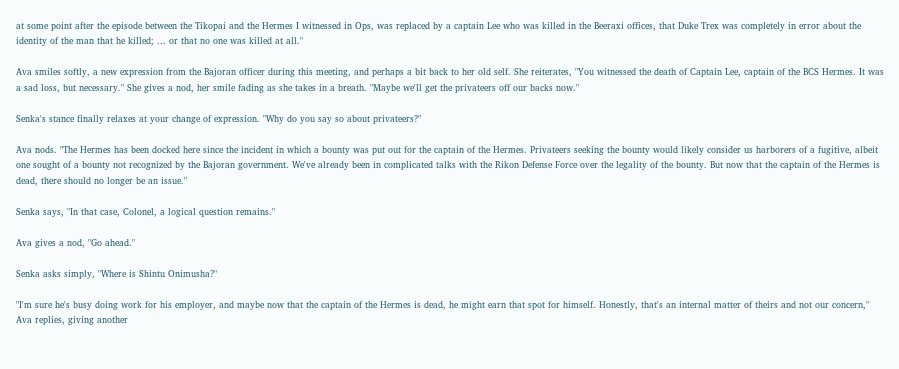at some point after the episode between the Tikopai and the Hermes I witnessed in Ops, was replaced by a captain Lee who was killed in the Beeraxi offices, that Duke Trex was completely in error about the identity of the man that he killed; ... or that no one was killed at all."

Ava smiles softly, a new expression from the Bajoran officer during this meeting, and perhaps a bit back to her old self. She reiterates, "You witnessed the death of Captain Lee, captain of the BCS Hermes. It was a sad loss, but necessary." She gives a nod, her smile fading as she takes in a breath. "Maybe we'll get the privateers off our backs now."

Senka's stance finally relaxes at your change of expression. "Why do you say so about privateers?"

Ava nods. "The Hermes has been docked here since the incident in which a bounty was put out for the captain of the Hermes. Privateers seeking the bounty would likely consider us harborers of a fugitive, albeit one sought of a bounty not recognized by the Bajoran government. We've already been in complicated talks with the Rikon Defense Force over the legality of the bounty. But now that the captain of the Hermes is dead, there should no longer be an issue."

Senka says, "In that case, Colonel, a logical question remains."

Ava gives a nod, "Go ahead."

Senka asks simply, "Where is Shintu Onimusha?"

"I'm sure he's busy doing work for his employer, and maybe now that the captain of the Hermes is dead, he might earn that spot for himself. Honestly, that's an internal matter of theirs and not our concern," Ava replies, giving another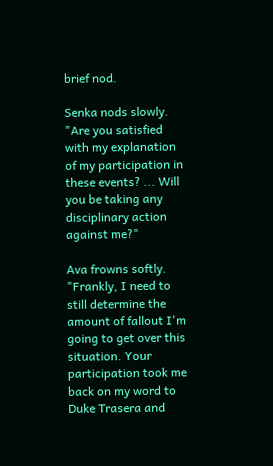brief nod.

Senka nods slowly. "Are you satisfied with my explanation of my participation in these events? ... Will you be taking any disciplinary action against me?"

Ava frowns softly. "Frankly, I need to still determine the amount of fallout I'm going to get over this situation. Your participation took me back on my word to Duke Trasera and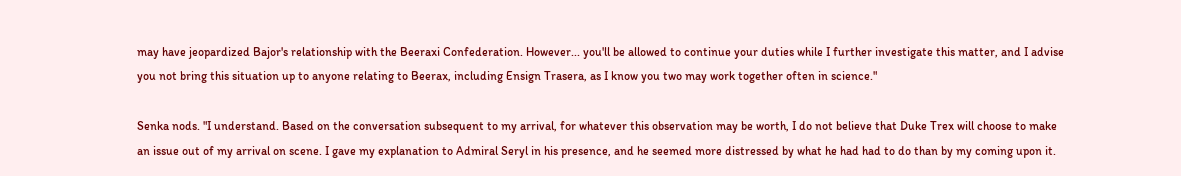may have jeopardized Bajor's relationship with the Beeraxi Confederation. However... you'll be allowed to continue your duties while I further investigate this matter, and I advise you not bring this situation up to anyone relating to Beerax, including Ensign Trasera, as I know you two may work together often in science."

Senka nods. "I understand. Based on the conversation subsequent to my arrival, for whatever this observation may be worth, I do not believe that Duke Trex will choose to make an issue out of my arrival on scene. I gave my explanation to Admiral Seryl in his presence, and he seemed more distressed by what he had had to do than by my coming upon it.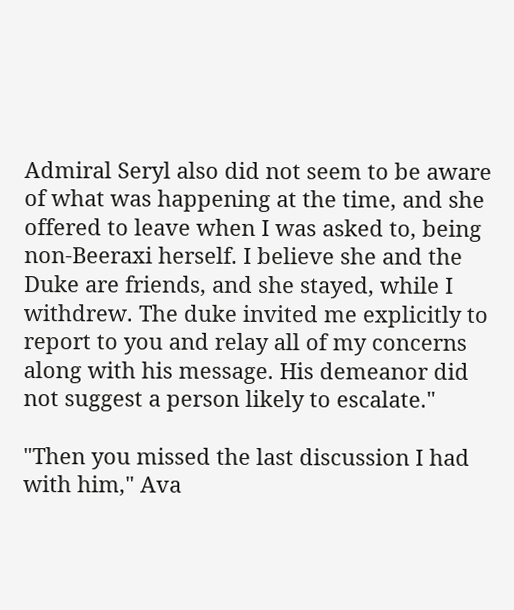Admiral Seryl also did not seem to be aware of what was happening at the time, and she offered to leave when I was asked to, being non-Beeraxi herself. I believe she and the Duke are friends, and she stayed, while I withdrew. The duke invited me explicitly to report to you and relay all of my concerns along with his message. His demeanor did not suggest a person likely to escalate."

"Then you missed the last discussion I had with him," Ava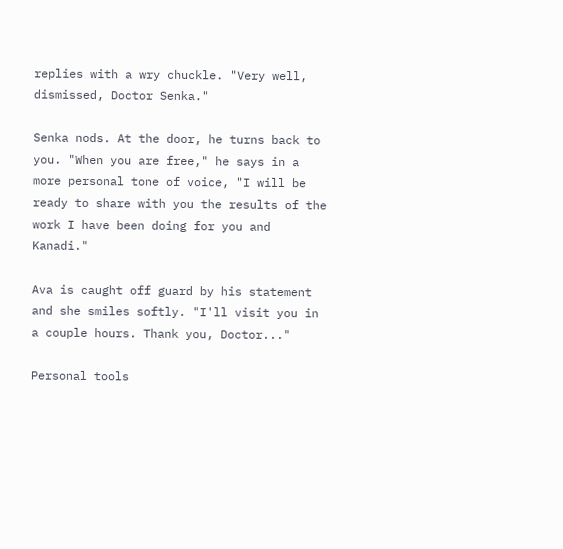replies with a wry chuckle. "Very well, dismissed, Doctor Senka."

Senka nods. At the door, he turns back to you. "When you are free," he says in a more personal tone of voice, "I will be ready to share with you the results of the work I have been doing for you and Kanadi."

Ava is caught off guard by his statement and she smiles softly. "I'll visit you in a couple hours. Thank you, Doctor..."

Personal tools